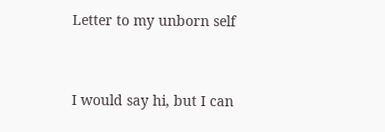Letter to my unborn self


I would say hi, but I can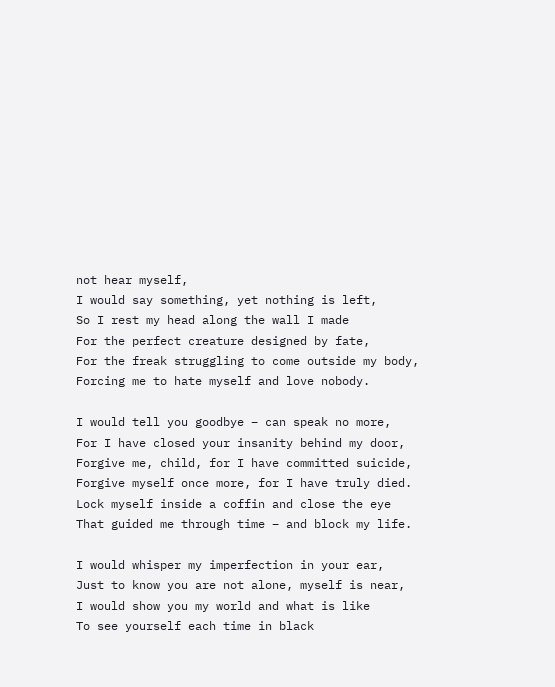not hear myself,
I would say something, yet nothing is left,
So I rest my head along the wall I made
For the perfect creature designed by fate,
For the freak struggling to come outside my body,
Forcing me to hate myself and love nobody.

I would tell you goodbye – can speak no more,
For I have closed your insanity behind my door,
Forgive me, child, for I have committed suicide,
Forgive myself once more, for I have truly died.
Lock myself inside a coffin and close the eye
That guided me through time – and block my life.

I would whisper my imperfection in your ear,
Just to know you are not alone, myself is near,
I would show you my world and what is like
To see yourself each time in black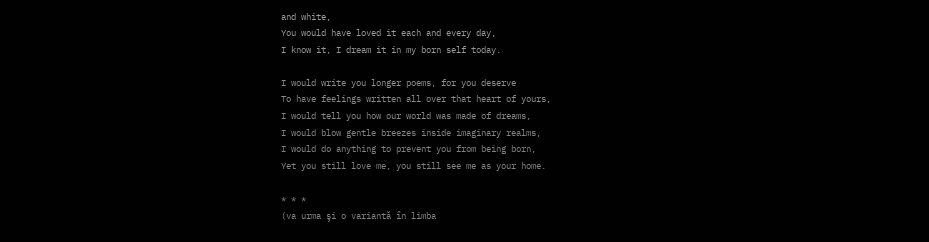and white,
You would have loved it each and every day,
I know it, I dream it in my born self today.

I would write you longer poems, for you deserve
To have feelings written all over that heart of yours,
I would tell you how our world was made of dreams,
I would blow gentle breezes inside imaginary realms,
I would do anything to prevent you from being born,
Yet you still love me, you still see me as your home.

* * *
(va urma şi o variantă în limba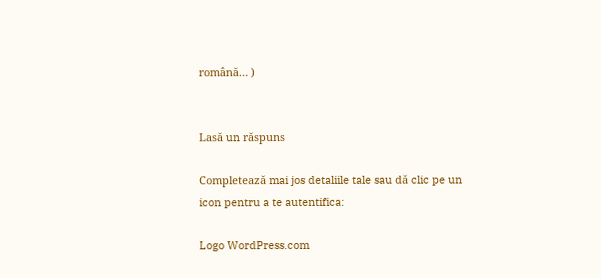română… )


Lasă un răspuns

Completează mai jos detaliile tale sau dă clic pe un icon pentru a te autentifica:

Logo WordPress.com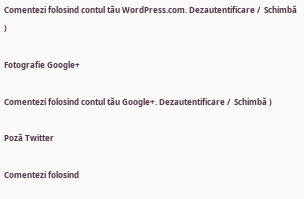Comentezi folosind contul tău WordPress.com. Dezautentificare /  Schimbă )

Fotografie Google+

Comentezi folosind contul tău Google+. Dezautentificare /  Schimbă )

Poză Twitter

Comentezi folosind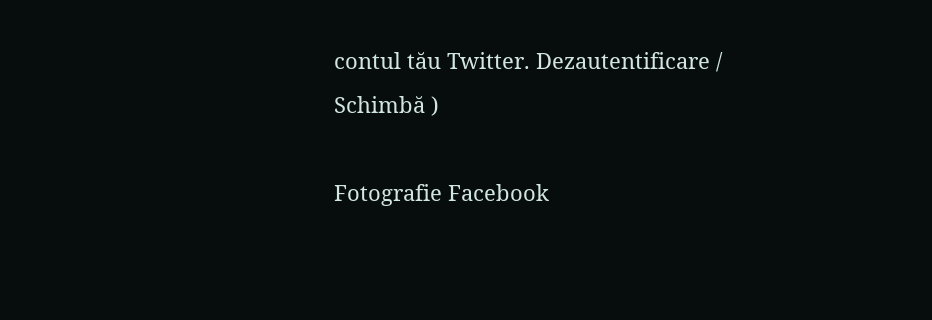contul tău Twitter. Dezautentificare /  Schimbă )

Fotografie Facebook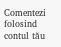Comentezi folosind contul tău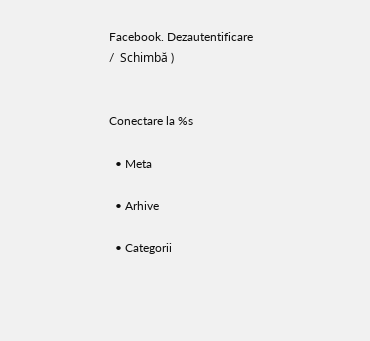Facebook. Dezautentificare /  Schimbă )


Conectare la %s

  • Meta

  • Arhive

  • Categorii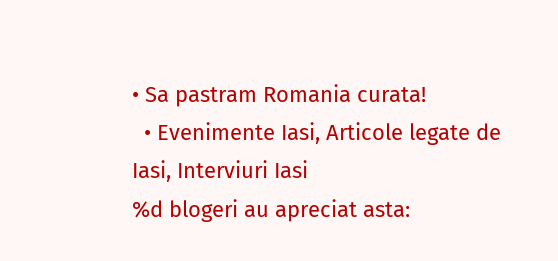• Sa pastram Romania curata!
  • Evenimente Iasi, Articole legate de Iasi, Interviuri Iasi
%d blogeri au apreciat asta: